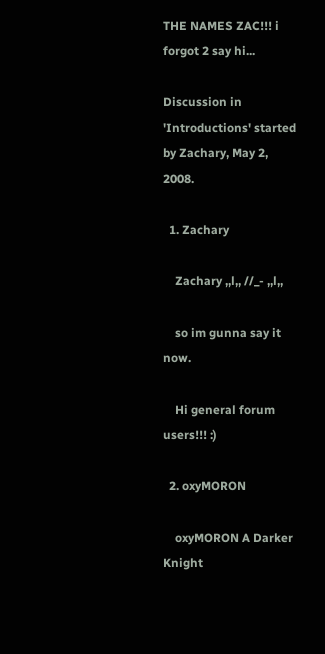THE NAMES ZAC!!! i forgot 2 say hi...

Discussion in 'Introductions' started by Zachary, May 2, 2008.

  1. Zachary

    Zachary ,,l,, //_- ,,l,,

    so im gunna say it now.

    Hi general forum users!!! :)

  2. oxyMORON

    oxyMORON A Darker Knight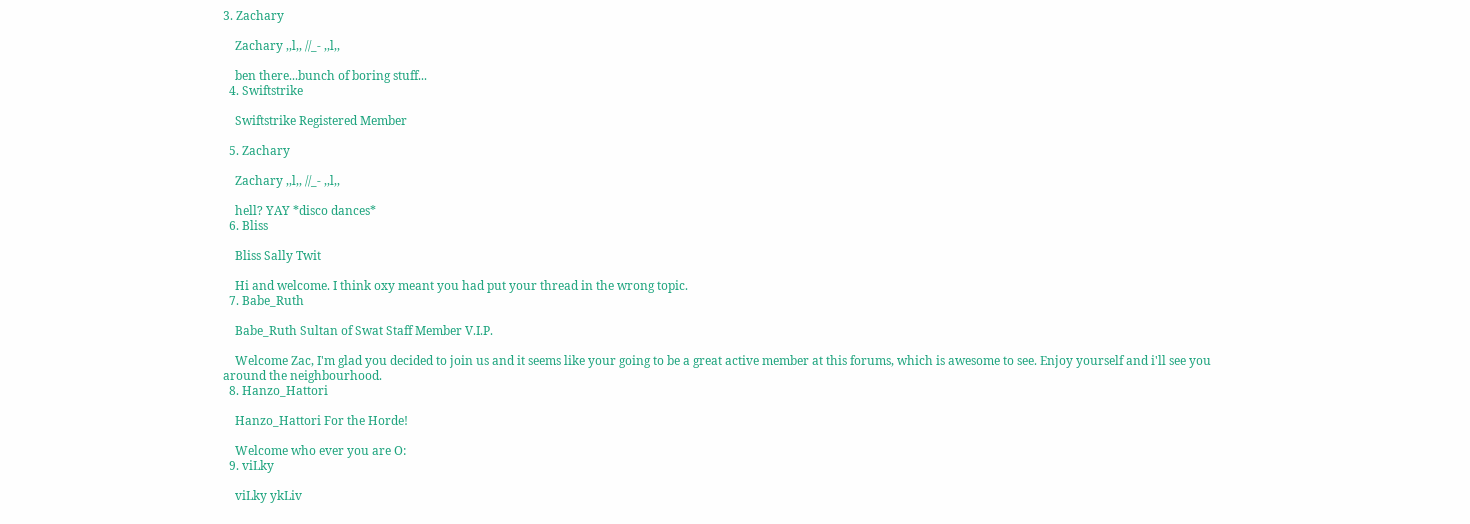3. Zachary

    Zachary ,,l,, //_- ,,l,,

    ben there...bunch of boring stuff...
  4. Swiftstrike

    Swiftstrike Registered Member

  5. Zachary

    Zachary ,,l,, //_- ,,l,,

    hell? YAY *disco dances*
  6. Bliss

    Bliss Sally Twit

    Hi and welcome. I think oxy meant you had put your thread in the wrong topic.
  7. Babe_Ruth

    Babe_Ruth Sultan of Swat Staff Member V.I.P.

    Welcome Zac, I'm glad you decided to join us and it seems like your going to be a great active member at this forums, which is awesome to see. Enjoy yourself and i'll see you around the neighbourhood.
  8. Hanzo_Hattori

    Hanzo_Hattori For the Horde!

    Welcome who ever you are O:
  9. viLky

    viLky ykLiv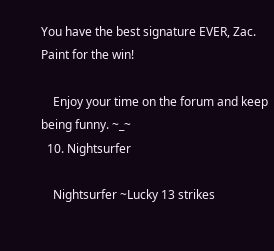You have the best signature EVER, Zac. Paint for the win!

    Enjoy your time on the forum and keep being funny. ~_~
  10. Nightsurfer

    Nightsurfer ~Lucky 13 strikes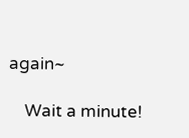again~

    Wait a minute!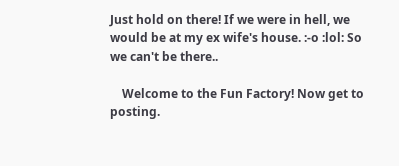Just hold on there! If we were in hell, we would be at my ex wife's house. :-o :lol: So we can't be there..

    Welcome to the Fun Factory! Now get to posting.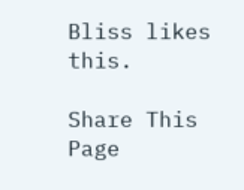Bliss likes this.

Share This Page